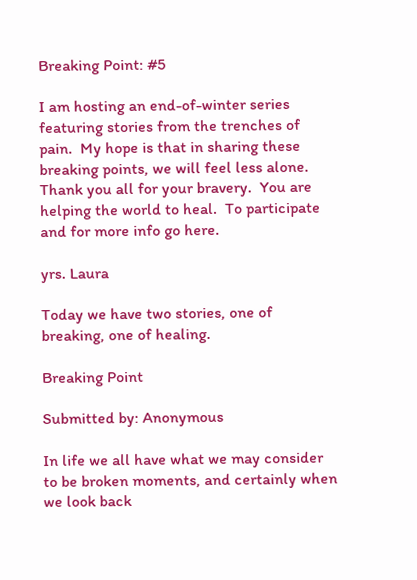Breaking Point: #5

I am hosting an end-of-winter series featuring stories from the trenches of pain.  My hope is that in sharing these breaking points, we will feel less alone.  Thank you all for your bravery.  You are helping the world to heal.  To participate and for more info go here.

yrs. Laura

Today we have two stories, one of breaking, one of healing.

Breaking Point

Submitted by: Anonymous

In life we all have what we may consider to be broken moments, and certainly when we look back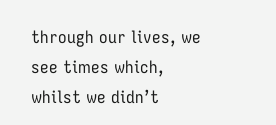through our lives, we see times which, whilst we didn’t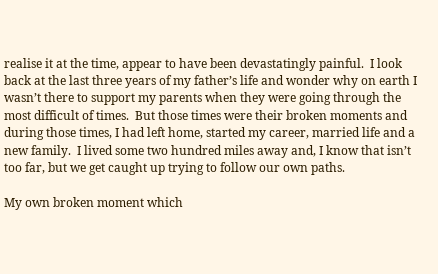realise it at the time, appear to have been devastatingly painful.  I look back at the last three years of my father’s life and wonder why on earth I wasn’t there to support my parents when they were going through the most difficult of times.  But those times were their broken moments and during those times, I had left home, started my career, married life and a new family.  I lived some two hundred miles away and, I know that isn’t too far, but we get caught up trying to follow our own paths.

My own broken moment which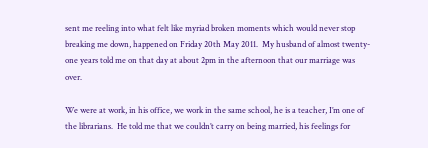sent me reeling into what felt like myriad broken moments which would never stop breaking me down, happened on Friday 20th May 2011.  My husband of almost twenty-one years told me on that day at about 2pm in the afternoon that our marriage was over.

We were at work, in his office, we work in the same school, he is a teacher, I’m one of the librarians.  He told me that we couldn’t carry on being married, his feelings for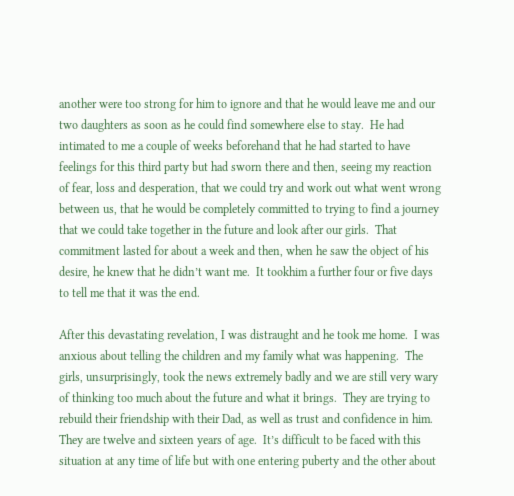another were too strong for him to ignore and that he would leave me and our two daughters as soon as he could find somewhere else to stay.  He had intimated to me a couple of weeks beforehand that he had started to have feelings for this third party but had sworn there and then, seeing my reaction of fear, loss and desperation, that we could try and work out what went wrong between us, that he would be completely committed to trying to find a journey that we could take together in the future and look after our girls.  That commitment lasted for about a week and then, when he saw the object of his desire, he knew that he didn’t want me.  It tookhim a further four or five days to tell me that it was the end.

After this devastating revelation, I was distraught and he took me home.  I was anxious about telling the children and my family what was happening.  The girls, unsurprisingly, took the news extremely badly and we are still very wary of thinking too much about the future and what it brings.  They are trying to rebuild their friendship with their Dad, as well as trust and confidence in him.  They are twelve and sixteen years of age.  It’s difficult to be faced with this situation at any time of life but with one entering puberty and the other about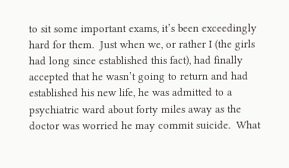to sit some important exams, it’s been exceedingly hard for them.  Just when we, or rather I (the girls had long since established this fact), had finally accepted that he wasn’t going to return and had established his new life, he was admitted to a psychiatric ward about forty miles away as the doctor was worried he may commit suicide.  What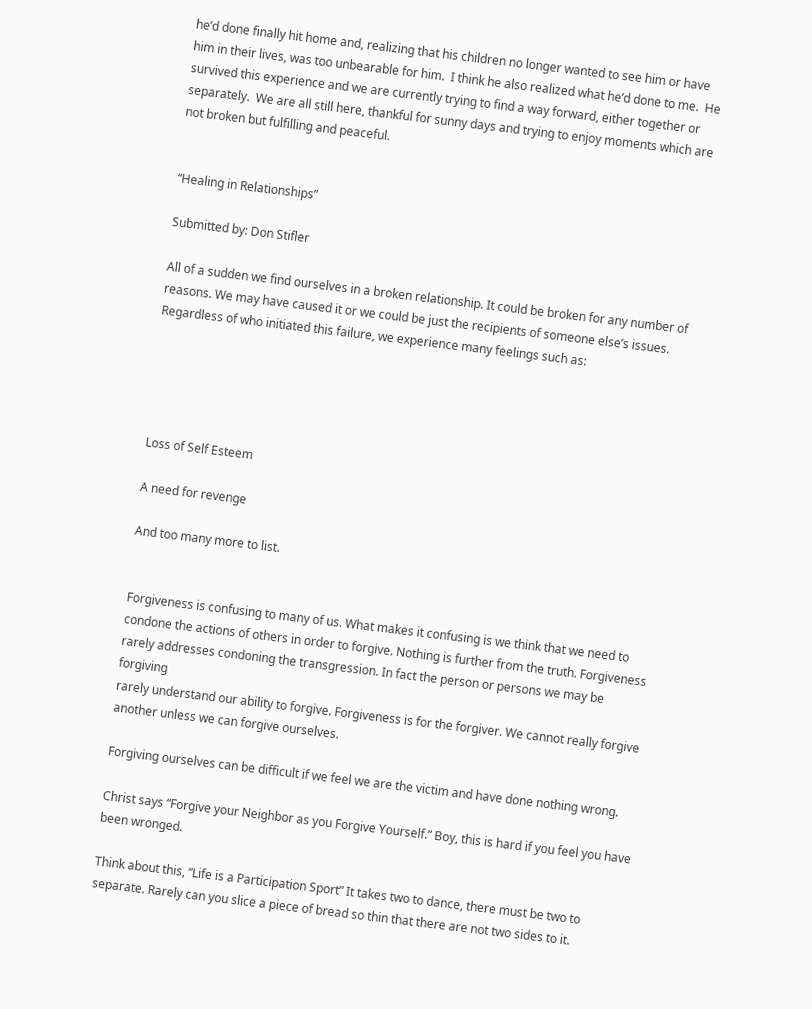he’d done finally hit home and, realizing that his children no longer wanted to see him or have him in their lives, was too unbearable for him.  I think he also realized what he’d done to me.  He survived this experience and we are currently trying to find a way forward, either together or separately.  We are all still here, thankful for sunny days and trying to enjoy moments which are not broken but fulfilling and peaceful.


“Healing in Relationships”

Submitted by: Don Stifler

All of a sudden we find ourselves in a broken relationship. It could be broken for any number of reasons. We may have caused it or we could be just the recipients of someone else’s issues. Regardless of who initiated this failure, we experience many feelings such as:





Loss of Self Esteem

A need for revenge

And too many more to list.


Forgiveness is confusing to many of us. What makes it confusing is we think that we need to condone the actions of others in order to forgive. Nothing is further from the truth. Forgiveness rarely addresses condoning the transgression. In fact the person or persons we may be forgiving
rarely understand our ability to forgive. Forgiveness is for the forgiver. We cannot really forgive another unless we can forgive ourselves.

Forgiving ourselves can be difficult if we feel we are the victim and have done nothing wrong.

Christ says “Forgive your Neighbor as you Forgive Yourself.” Boy, this is hard if you feel you have been wronged.

Think about this, “Life is a Participation Sport” It takes two to dance, there must be two to separate. Rarely can you slice a piece of bread so thin that there are not two sides to it.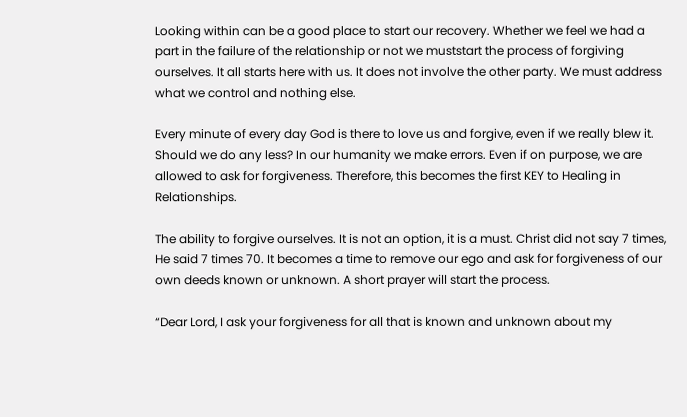Looking within can be a good place to start our recovery. Whether we feel we had a part in the failure of the relationship or not we muststart the process of forgiving ourselves. It all starts here with us. It does not involve the other party. We must address what we control and nothing else.

Every minute of every day God is there to love us and forgive, even if we really blew it. Should we do any less? In our humanity we make errors. Even if on purpose, we are allowed to ask for forgiveness. Therefore, this becomes the first KEY to Healing in Relationships.

The ability to forgive ourselves. It is not an option, it is a must. Christ did not say 7 times, He said 7 times 70. It becomes a time to remove our ego and ask for forgiveness of our own deeds known or unknown. A short prayer will start the process.

“Dear Lord, I ask your forgiveness for all that is known and unknown about my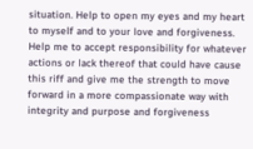situation. Help to open my eyes and my heart to myself and to your love and forgiveness. Help me to accept responsibility for whatever actions or lack thereof that could have cause this riff and give me the strength to move forward in a more compassionate way with integrity and purpose and forgiveness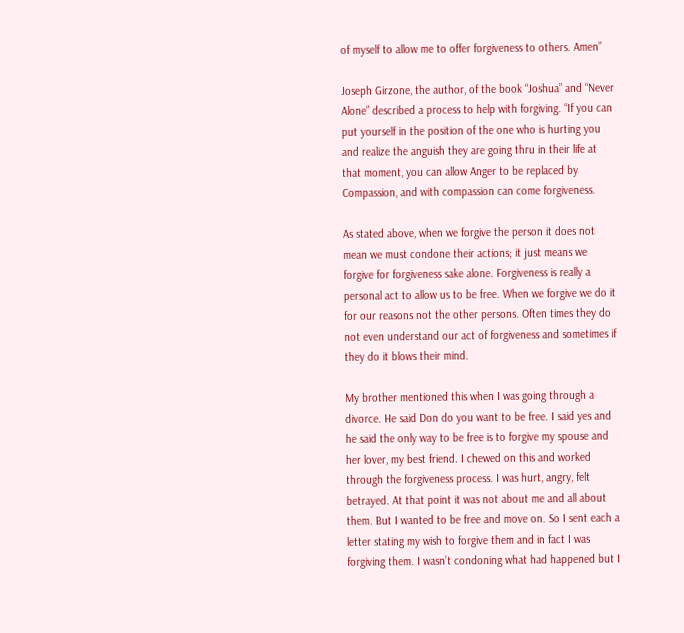of myself to allow me to offer forgiveness to others. Amen”

Joseph Girzone, the author, of the book “Joshua” and “Never Alone” described a process to help with forgiving. “If you can put yourself in the position of the one who is hurting you and realize the anguish they are going thru in their life at that moment, you can allow Anger to be replaced by Compassion, and with compassion can come forgiveness.

As stated above, when we forgive the person it does not mean we must condone their actions; it just means we forgive for forgiveness sake alone. Forgiveness is really a personal act to allow us to be free. When we forgive we do it for our reasons not the other persons. Often times they do not even understand our act of forgiveness and sometimes if they do it blows their mind.

My brother mentioned this when I was going through a divorce. He said Don do you want to be free. I said yes and he said the only way to be free is to forgive my spouse and her lover, my best friend. I chewed on this and worked through the forgiveness process. I was hurt, angry, felt betrayed. At that point it was not about me and all about them. But I wanted to be free and move on. So I sent each a letter stating my wish to forgive them and in fact I was forgiving them. I wasn’t condoning what had happened but I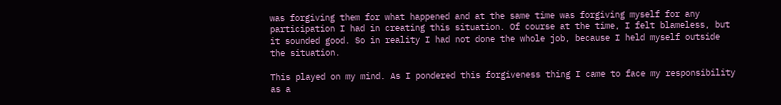was forgiving them for what happened and at the same time was forgiving myself for any participation I had in creating this situation. Of course at the time, I felt blameless, but it sounded good. So in reality I had not done the whole job, because I held myself outside the situation.

This played on my mind. As I pondered this forgiveness thing I came to face my responsibility as a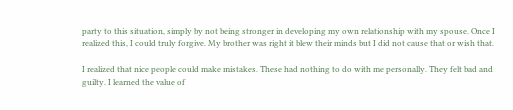party to this situation, simply by not being stronger in developing my own relationship with my spouse. Once I realized this, I could truly forgive. My brother was right it blew their minds but I did not cause that or wish that.

I realized that nice people could make mistakes. These had nothing to do with me personally. They felt bad and guilty. I learned the value of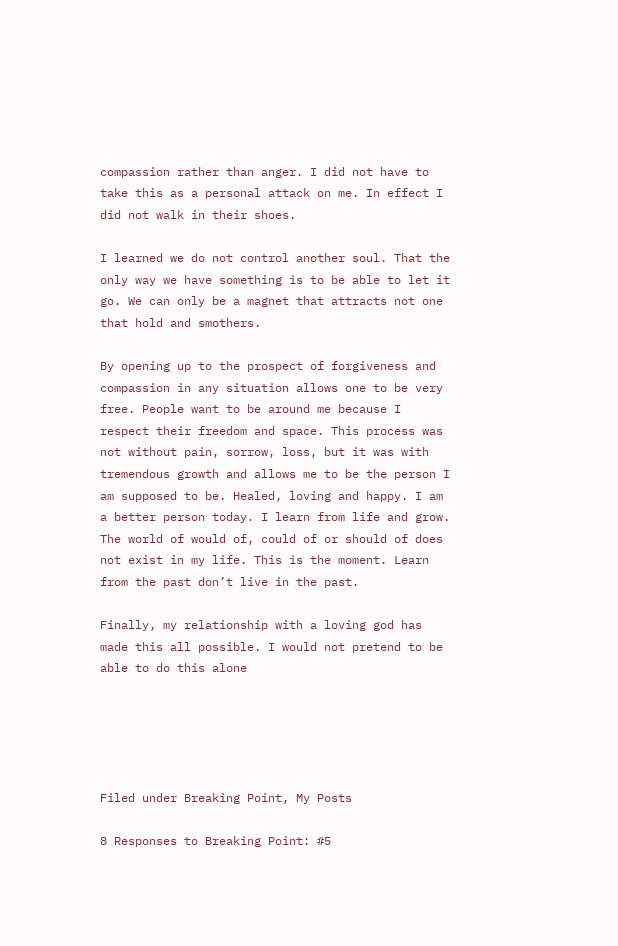compassion rather than anger. I did not have to take this as a personal attack on me. In effect I did not walk in their shoes.

I learned we do not control another soul. That the only way we have something is to be able to let it go. We can only be a magnet that attracts not one that hold and smothers.

By opening up to the prospect of forgiveness and compassion in any situation allows one to be very free. People want to be around me because I respect their freedom and space. This process was not without pain, sorrow, loss, but it was with tremendous growth and allows me to be the person I am supposed to be. Healed, loving and happy. I am a better person today. I learn from life and grow. The world of would of, could of or should of does not exist in my life. This is the moment. Learn from the past don’t live in the past.

Finally, my relationship with a loving god has made this all possible. I would not pretend to be able to do this alone





Filed under Breaking Point, My Posts

8 Responses to Breaking Point: #5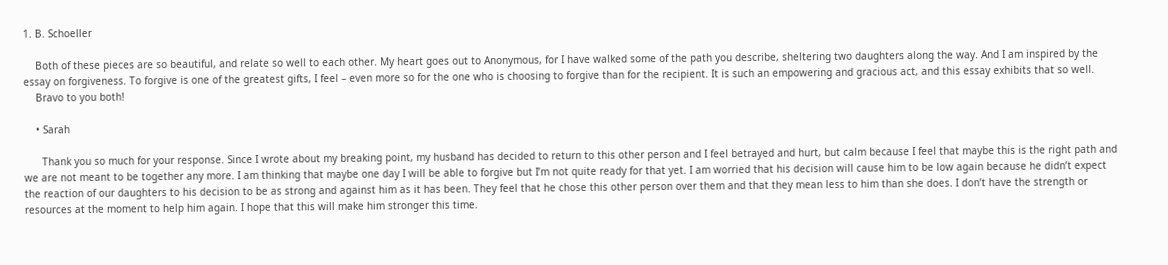1. B. Schoeller

    Both of these pieces are so beautiful, and relate so well to each other. My heart goes out to Anonymous, for I have walked some of the path you describe, sheltering two daughters along the way. And I am inspired by the essay on forgiveness. To forgive is one of the greatest gifts, I feel – even more so for the one who is choosing to forgive than for the recipient. It is such an empowering and gracious act, and this essay exhibits that so well.
    Bravo to you both!

    • Sarah

      Thank you so much for your response. Since I wrote about my breaking point, my husband has decided to return to this other person and I feel betrayed and hurt, but calm because I feel that maybe this is the right path and we are not meant to be together any more. I am thinking that maybe one day I will be able to forgive but I’m not quite ready for that yet. I am worried that his decision will cause him to be low again because he didn’t expect the reaction of our daughters to his decision to be as strong and against him as it has been. They feel that he chose this other person over them and that they mean less to him than she does. I don’t have the strength or resources at the moment to help him again. I hope that this will make him stronger this time.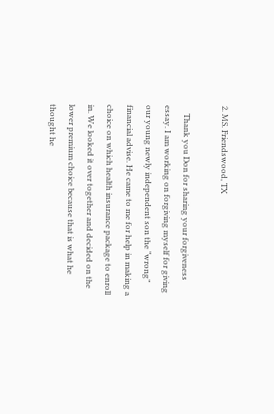2. MS. Friendswood, TX

    Thank you Don for sharing your forgiveness essay. I am working on forgiving myself for giving our young newly independent son the “wrong” financial advise. He came to me for help in making a choice on which health insurance package to enroll in. We looked it over together and decided on the lower premium choice because that is what he thought he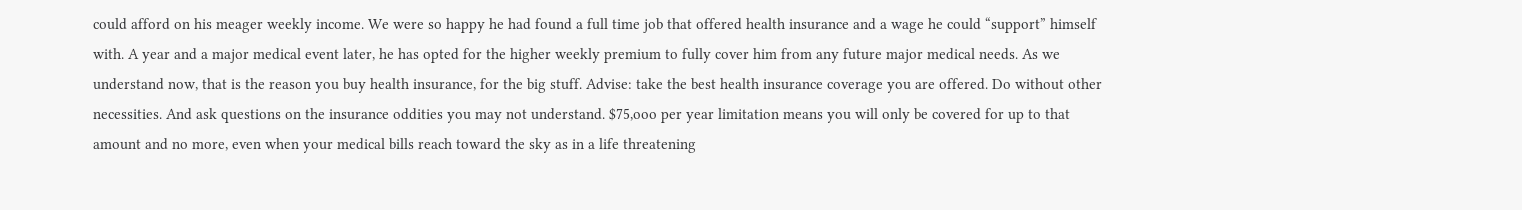could afford on his meager weekly income. We were so happy he had found a full time job that offered health insurance and a wage he could “support” himself with. A year and a major medical event later, he has opted for the higher weekly premium to fully cover him from any future major medical needs. As we understand now, that is the reason you buy health insurance, for the big stuff. Advise: take the best health insurance coverage you are offered. Do without other necessities. And ask questions on the insurance oddities you may not understand. $75,ooo per year limitation means you will only be covered for up to that amount and no more, even when your medical bills reach toward the sky as in a life threatening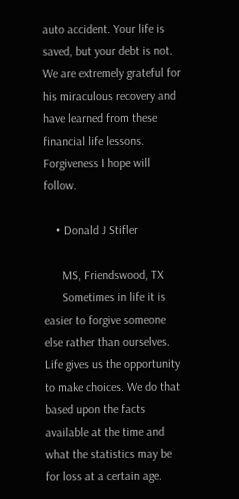auto accident. Your life is saved, but your debt is not. We are extremely grateful for his miraculous recovery and have learned from these financial life lessons. Forgiveness I hope will follow.

    • Donald J Stifler

      MS, Friendswood, TX
      Sometimes in life it is easier to forgive someone else rather than ourselves. Life gives us the opportunity to make choices. We do that based upon the facts available at the time and what the statistics may be for loss at a certain age.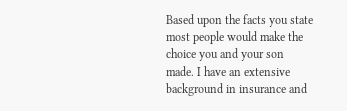Based upon the facts you state most people would make the choice you and your son made. I have an extensive background in insurance and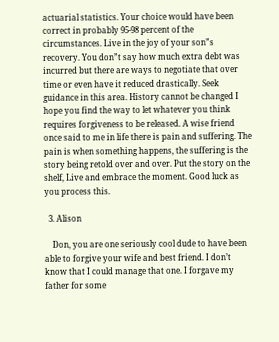actuarial statistics. Your choice would have been correct in probably 95-98 percent of the circumstances. Live in the joy of your son”s recovery. You don”t say how much extra debt was incurred but there are ways to negotiate that over time or even have it reduced drastically. Seek guidance in this area. History cannot be changed I hope you find the way to let whatever you think requires forgiveness to be released. A wise friend once said to me in life there is pain and suffering. The pain is when something happens, the suffering is the story being retold over and over. Put the story on the shelf, Live and embrace the moment. Good luck as you process this.

  3. Alison

    Don, you are one seriously cool dude to have been able to forgive your wife and best friend. I don’t know that I could manage that one. I forgave my father for some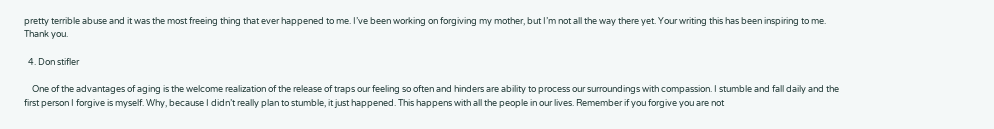pretty terrible abuse and it was the most freeing thing that ever happened to me. I’ve been working on forgiving my mother, but I’m not all the way there yet. Your writing this has been inspiring to me. Thank you.

  4. Don stifler

    One of the advantages of aging is the welcome realization of the release of traps our feeling so often and hinders are ability to process our surroundings with compassion. I stumble and fall daily and the first person I forgive is myself. Why, because I didn’t really plan to stumble, it just happened. This happens with all the people in our lives. Remember if you forgive you are not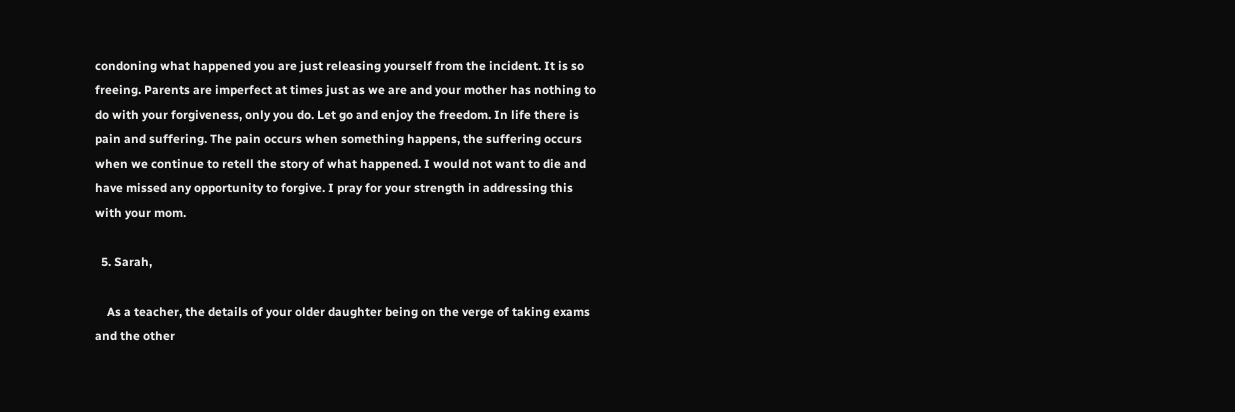condoning what happened you are just releasing yourself from the incident. It is so freeing. Parents are imperfect at times just as we are and your mother has nothing to do with your forgiveness, only you do. Let go and enjoy the freedom. In life there is pain and suffering. The pain occurs when something happens, the suffering occurs when we continue to retell the story of what happened. I would not want to die and have missed any opportunity to forgive. I pray for your strength in addressing this with your mom.

  5. Sarah,

    As a teacher, the details of your older daughter being on the verge of taking exams and the other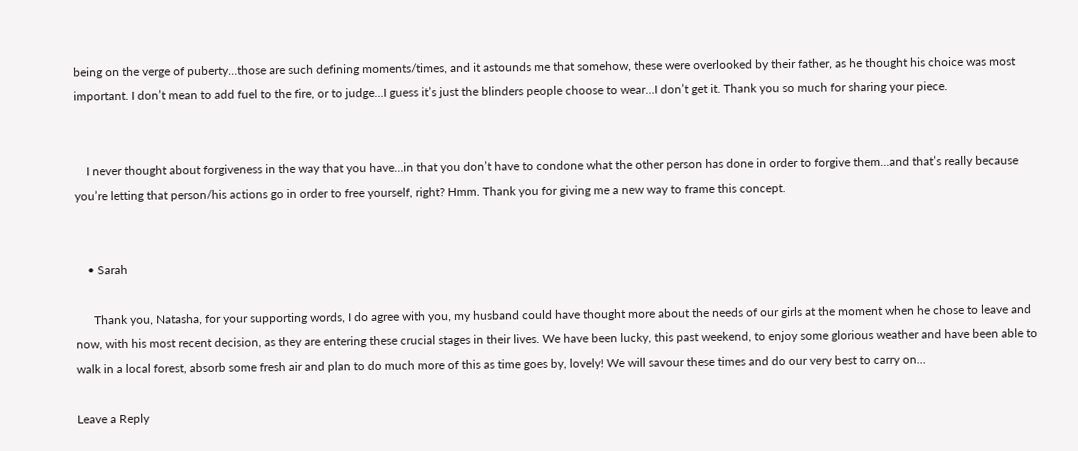being on the verge of puberty…those are such defining moments/times, and it astounds me that somehow, these were overlooked by their father, as he thought his choice was most important. I don’t mean to add fuel to the fire, or to judge…I guess it’s just the blinders people choose to wear…I don’t get it. Thank you so much for sharing your piece.


    I never thought about forgiveness in the way that you have…in that you don’t have to condone what the other person has done in order to forgive them…and that’s really because you’re letting that person/his actions go in order to free yourself, right? Hmm. Thank you for giving me a new way to frame this concept.


    • Sarah

      Thank you, Natasha, for your supporting words, I do agree with you, my husband could have thought more about the needs of our girls at the moment when he chose to leave and now, with his most recent decision, as they are entering these crucial stages in their lives. We have been lucky, this past weekend, to enjoy some glorious weather and have been able to walk in a local forest, absorb some fresh air and plan to do much more of this as time goes by, lovely! We will savour these times and do our very best to carry on…

Leave a Reply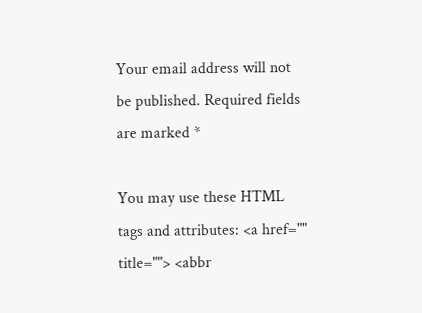Your email address will not be published. Required fields are marked *

You may use these HTML tags and attributes: <a href="" title=""> <abbr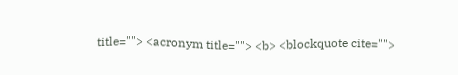title=""> <acronym title=""> <b> <blockquote cite="">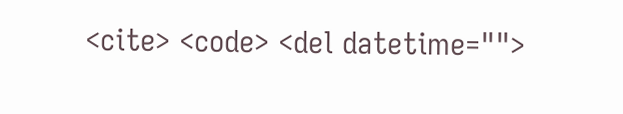<cite> <code> <del datetime="">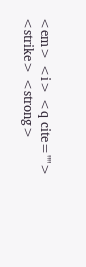<em> <i> <q cite=""> <strike> <strong>